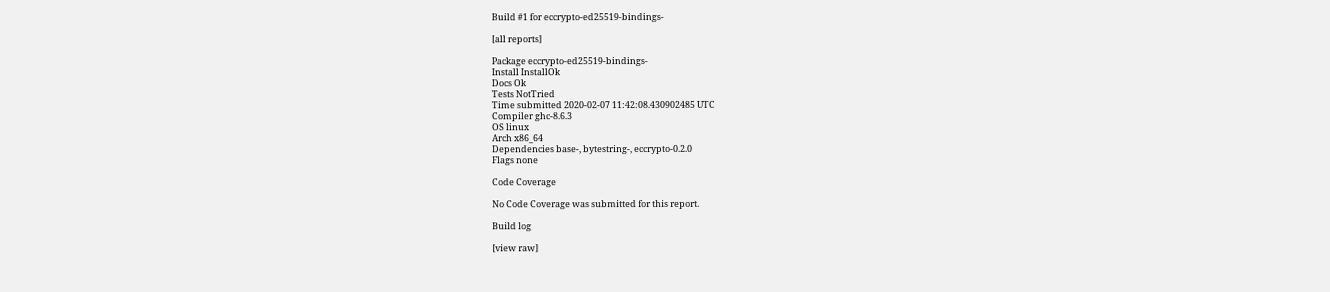Build #1 for eccrypto-ed25519-bindings-

[all reports]

Package eccrypto-ed25519-bindings-
Install InstallOk
Docs Ok
Tests NotTried
Time submitted 2020-02-07 11:42:08.430902485 UTC
Compiler ghc-8.6.3
OS linux
Arch x86_64
Dependencies base-, bytestring-, eccrypto-0.2.0
Flags none

Code Coverage

No Code Coverage was submitted for this report.

Build log

[view raw]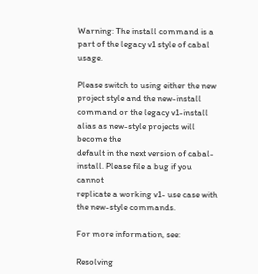Warning: The install command is a part of the legacy v1 style of cabal usage.

Please switch to using either the new project style and the new-install
command or the legacy v1-install alias as new-style projects will become the
default in the next version of cabal-install. Please file a bug if you cannot
replicate a working v1- use case with the new-style commands.

For more information, see:

Resolving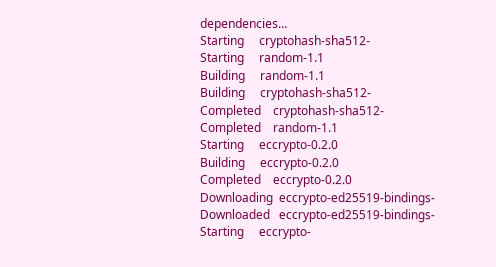dependencies...
Starting     cryptohash-sha512-
Starting     random-1.1
Building     random-1.1
Building     cryptohash-sha512-
Completed    cryptohash-sha512-
Completed    random-1.1
Starting     eccrypto-0.2.0
Building     eccrypto-0.2.0
Completed    eccrypto-0.2.0
Downloading  eccrypto-ed25519-bindings-
Downloaded   eccrypto-ed25519-bindings-
Starting     eccrypto-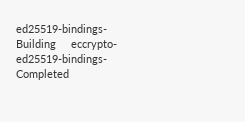ed25519-bindings-
Building     eccrypto-ed25519-bindings-
Completed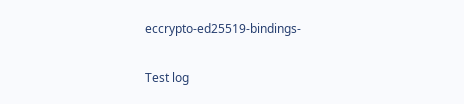eccrypto-ed25519-bindings-

Test log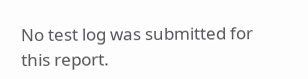No test log was submitted for this report.